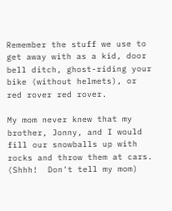Remember the stuff we use to get away with as a kid, door bell ditch, ghost-riding your bike (without helmets), or red rover red rover.

My mom never knew that my brother, Jonny, and I would fill our snowballs up with rocks and throw them at cars.  (Shhh!  Don't tell my mom)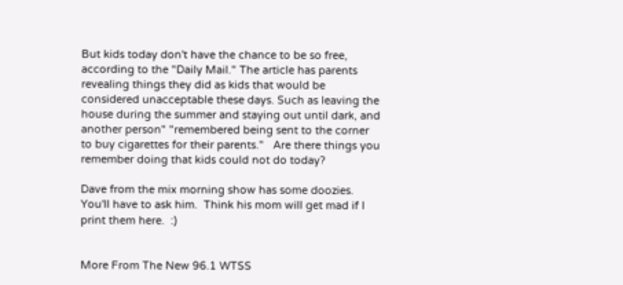But kids today don't have the chance to be so free, according to the "Daily Mail." The article has parents revealing things they did as kids that would be considered unacceptable these days. Such as leaving the house during the summer and staying out until dark, and another person" "remembered being sent to the corner to buy cigarettes for their parents."   Are there things you remember doing that kids could not do today?

Dave from the mix morning show has some doozies.  You'll have to ask him.  Think his mom will get mad if I print them here.  :)


More From The New 96.1 WTSS